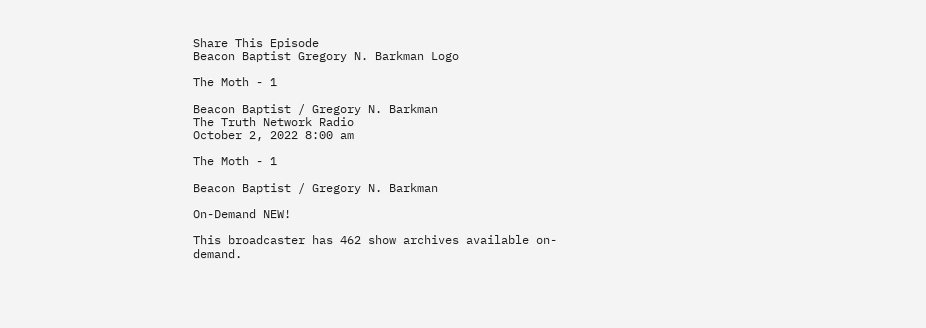Share This Episode
Beacon Baptist Gregory N. Barkman Logo

The Moth - 1

Beacon Baptist / Gregory N. Barkman
The Truth Network Radio
October 2, 2022 8:00 am

The Moth - 1

Beacon Baptist / Gregory N. Barkman

On-Demand NEW!

This broadcaster has 462 show archives available on-demand.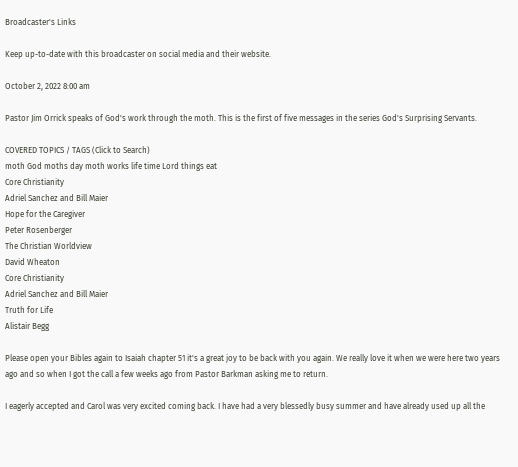Broadcaster's Links

Keep up-to-date with this broadcaster on social media and their website.

October 2, 2022 8:00 am

Pastor Jim Orrick speaks of God's work through the moth. This is the first of five messages in the series God's Surprising Servants.

COVERED TOPICS / TAGS (Click to Search)
moth God moths day moth works life time Lord things eat
Core Christianity
Adriel Sanchez and Bill Maier
Hope for the Caregiver
Peter Rosenberger
The Christian Worldview
David Wheaton
Core Christianity
Adriel Sanchez and Bill Maier
Truth for Life
Alistair Begg

Please open your Bibles again to Isaiah chapter 51 it's a great joy to be back with you again. We really love it when we were here two years ago and so when I got the call a few weeks ago from Pastor Barkman asking me to return.

I eagerly accepted and Carol was very excited coming back. I have had a very blessedly busy summer and have already used up all the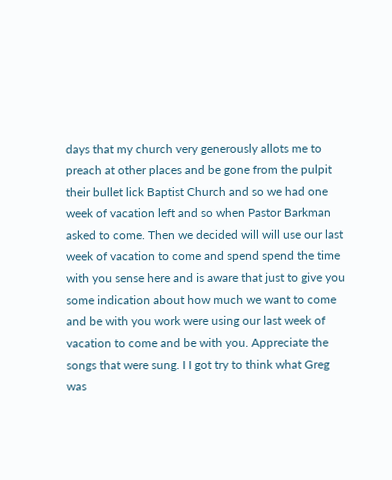days that my church very generously allots me to preach at other places and be gone from the pulpit their bullet lick Baptist Church and so we had one week of vacation left and so when Pastor Barkman asked to come. Then we decided will will use our last week of vacation to come and spend spend the time with you sense here and is aware that just to give you some indication about how much we want to come and be with you work were using our last week of vacation to come and be with you. Appreciate the songs that were sung. I I got try to think what Greg was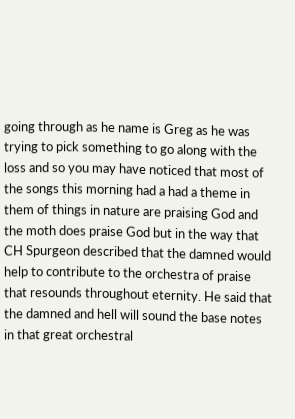going through as he name is Greg as he was trying to pick something to go along with the loss and so you may have noticed that most of the songs this morning had a had a theme in them of things in nature are praising God and the moth does praise God but in the way that CH Spurgeon described that the damned would help to contribute to the orchestra of praise that resounds throughout eternity. He said that the damned and hell will sound the base notes in that great orchestral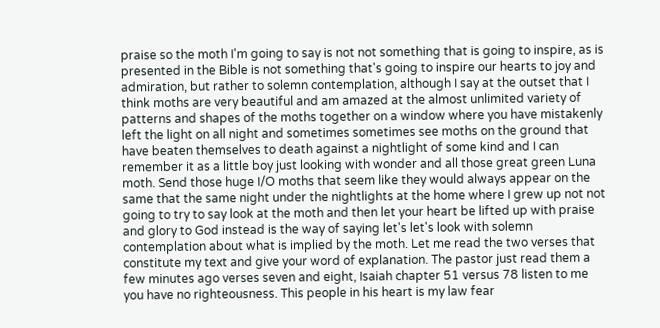praise so the moth I'm going to say is not not something that is going to inspire, as is presented in the Bible is not something that's going to inspire our hearts to joy and admiration, but rather to solemn contemplation, although I say at the outset that I think moths are very beautiful and am amazed at the almost unlimited variety of patterns and shapes of the moths together on a window where you have mistakenly left the light on all night and sometimes sometimes see moths on the ground that have beaten themselves to death against a nightlight of some kind and I can remember it as a little boy just looking with wonder and all those great green Luna moth. Send those huge I/O moths that seem like they would always appear on the same that the same night under the nightlights at the home where I grew up not not going to try to say look at the moth and then let your heart be lifted up with praise and glory to God instead is the way of saying let's let's look with solemn contemplation about what is implied by the moth. Let me read the two verses that constitute my text and give your word of explanation. The pastor just read them a few minutes ago verses seven and eight, Isaiah chapter 51 versus 78 listen to me you have no righteousness. This people in his heart is my law fear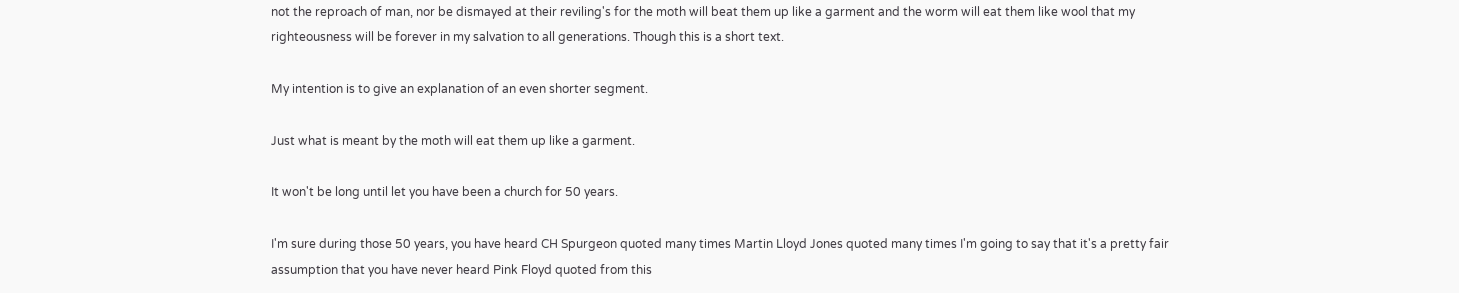not the reproach of man, nor be dismayed at their reviling's for the moth will beat them up like a garment and the worm will eat them like wool that my righteousness will be forever in my salvation to all generations. Though this is a short text.

My intention is to give an explanation of an even shorter segment.

Just what is meant by the moth will eat them up like a garment.

It won't be long until let you have been a church for 50 years.

I'm sure during those 50 years, you have heard CH Spurgeon quoted many times Martin Lloyd Jones quoted many times I'm going to say that it's a pretty fair assumption that you have never heard Pink Floyd quoted from this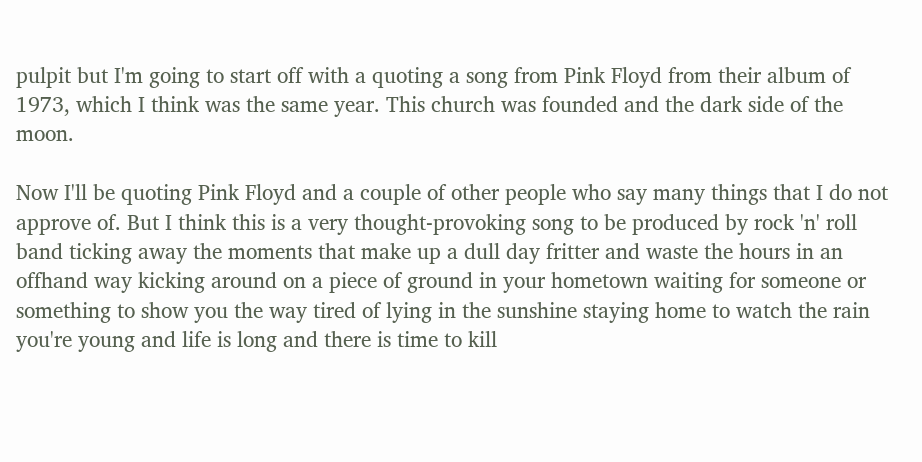pulpit but I'm going to start off with a quoting a song from Pink Floyd from their album of 1973, which I think was the same year. This church was founded and the dark side of the moon.

Now I'll be quoting Pink Floyd and a couple of other people who say many things that I do not approve of. But I think this is a very thought-provoking song to be produced by rock 'n' roll band ticking away the moments that make up a dull day fritter and waste the hours in an offhand way kicking around on a piece of ground in your hometown waiting for someone or something to show you the way tired of lying in the sunshine staying home to watch the rain you're young and life is long and there is time to kill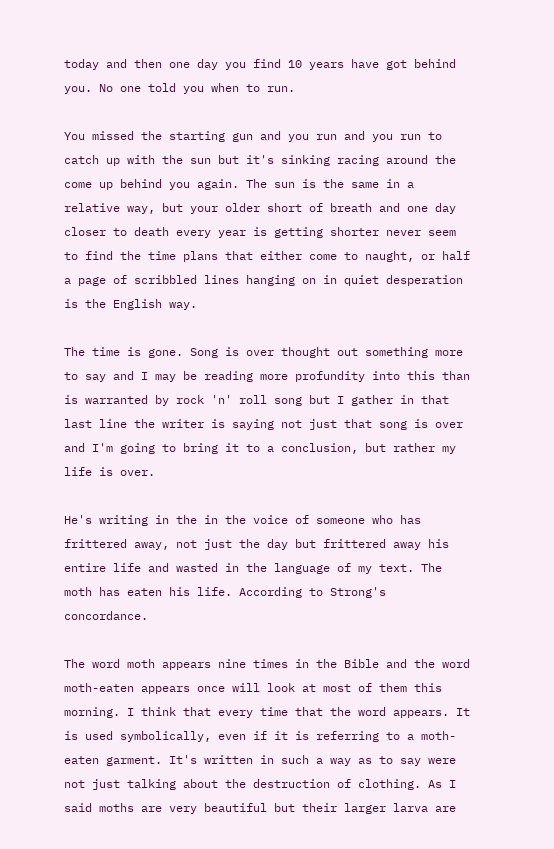today and then one day you find 10 years have got behind you. No one told you when to run.

You missed the starting gun and you run and you run to catch up with the sun but it's sinking racing around the come up behind you again. The sun is the same in a relative way, but your older short of breath and one day closer to death every year is getting shorter never seem to find the time plans that either come to naught, or half a page of scribbled lines hanging on in quiet desperation is the English way.

The time is gone. Song is over thought out something more to say and I may be reading more profundity into this than is warranted by rock 'n' roll song but I gather in that last line the writer is saying not just that song is over and I'm going to bring it to a conclusion, but rather my life is over.

He's writing in the in the voice of someone who has frittered away, not just the day but frittered away his entire life and wasted in the language of my text. The moth has eaten his life. According to Strong's concordance.

The word moth appears nine times in the Bible and the word moth-eaten appears once will look at most of them this morning. I think that every time that the word appears. It is used symbolically, even if it is referring to a moth-eaten garment. It's written in such a way as to say were not just talking about the destruction of clothing. As I said moths are very beautiful but their larger larva are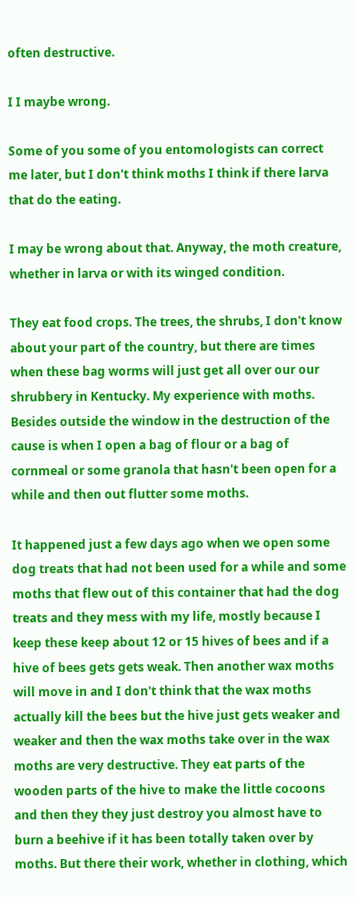often destructive.

I I maybe wrong.

Some of you some of you entomologists can correct me later, but I don't think moths I think if there larva that do the eating.

I may be wrong about that. Anyway, the moth creature, whether in larva or with its winged condition.

They eat food crops. The trees, the shrubs, I don't know about your part of the country, but there are times when these bag worms will just get all over our our shrubbery in Kentucky. My experience with moths. Besides outside the window in the destruction of the cause is when I open a bag of flour or a bag of cornmeal or some granola that hasn't been open for a while and then out flutter some moths.

It happened just a few days ago when we open some dog treats that had not been used for a while and some moths that flew out of this container that had the dog treats and they mess with my life, mostly because I keep these keep about 12 or 15 hives of bees and if a hive of bees gets gets weak. Then another wax moths will move in and I don't think that the wax moths actually kill the bees but the hive just gets weaker and weaker and then the wax moths take over in the wax moths are very destructive. They eat parts of the wooden parts of the hive to make the little cocoons and then they they just destroy you almost have to burn a beehive if it has been totally taken over by moths. But there their work, whether in clothing, which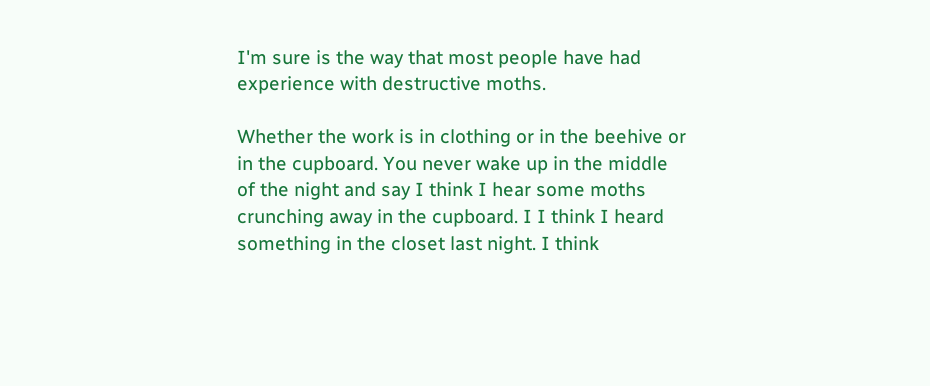I'm sure is the way that most people have had experience with destructive moths.

Whether the work is in clothing or in the beehive or in the cupboard. You never wake up in the middle of the night and say I think I hear some moths crunching away in the cupboard. I I think I heard something in the closet last night. I think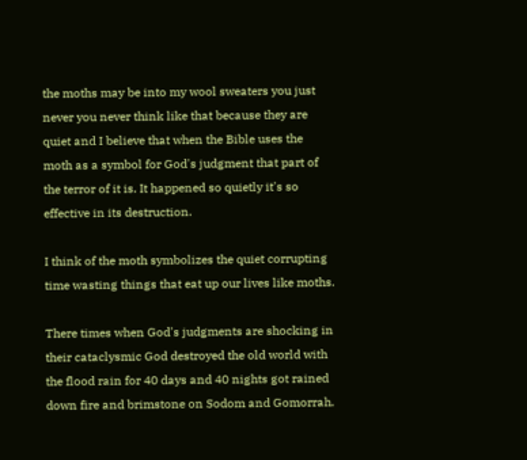the moths may be into my wool sweaters you just never you never think like that because they are quiet and I believe that when the Bible uses the moth as a symbol for God's judgment that part of the terror of it is. It happened so quietly it's so effective in its destruction.

I think of the moth symbolizes the quiet corrupting time wasting things that eat up our lives like moths.

There times when God's judgments are shocking in their cataclysmic God destroyed the old world with the flood rain for 40 days and 40 nights got rained down fire and brimstone on Sodom and Gomorrah.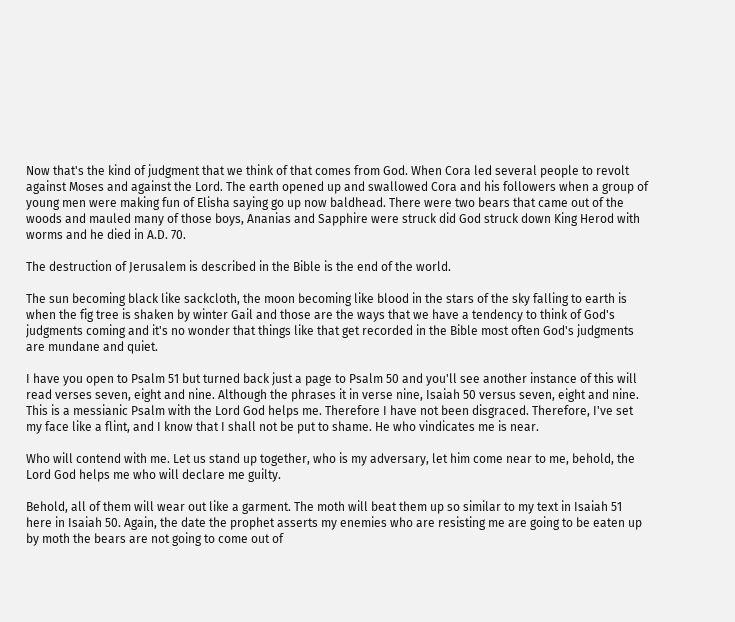Now that's the kind of judgment that we think of that comes from God. When Cora led several people to revolt against Moses and against the Lord. The earth opened up and swallowed Cora and his followers when a group of young men were making fun of Elisha saying go up now baldhead. There were two bears that came out of the woods and mauled many of those boys, Ananias and Sapphire were struck did God struck down King Herod with worms and he died in A.D. 70.

The destruction of Jerusalem is described in the Bible is the end of the world.

The sun becoming black like sackcloth, the moon becoming like blood in the stars of the sky falling to earth is when the fig tree is shaken by winter Gail and those are the ways that we have a tendency to think of God's judgments coming and it's no wonder that things like that get recorded in the Bible most often God's judgments are mundane and quiet.

I have you open to Psalm 51 but turned back just a page to Psalm 50 and you'll see another instance of this will read verses seven, eight and nine. Although the phrases it in verse nine, Isaiah 50 versus seven, eight and nine. This is a messianic Psalm with the Lord God helps me. Therefore I have not been disgraced. Therefore, I've set my face like a flint, and I know that I shall not be put to shame. He who vindicates me is near.

Who will contend with me. Let us stand up together, who is my adversary, let him come near to me, behold, the Lord God helps me who will declare me guilty.

Behold, all of them will wear out like a garment. The moth will beat them up so similar to my text in Isaiah 51 here in Isaiah 50. Again, the date the prophet asserts my enemies who are resisting me are going to be eaten up by moth the bears are not going to come out of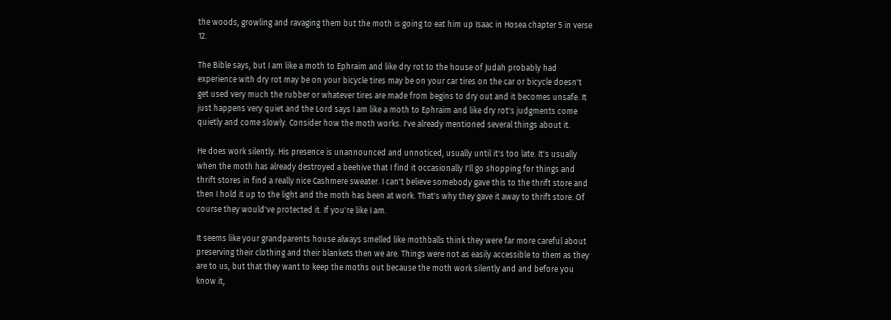the woods, growling and ravaging them but the moth is going to eat him up Isaac in Hosea chapter 5 in verse 12.

The Bible says, but I am like a moth to Ephraim and like dry rot to the house of Judah probably had experience with dry rot may be on your bicycle tires may be on your car tires on the car or bicycle doesn't get used very much the rubber or whatever tires are made from begins to dry out and it becomes unsafe. It just happens very quiet and the Lord says I am like a moth to Ephraim and like dry rot's judgments come quietly and come slowly. Consider how the moth works. I've already mentioned several things about it.

He does work silently. His presence is unannounced and unnoticed, usually until it's too late. It's usually when the moth has already destroyed a beehive that I find it occasionally I'll go shopping for things and thrift stores in find a really nice Cashmere sweater. I can't believe somebody gave this to the thrift store and then I hold it up to the light and the moth has been at work. That's why they gave it away to thrift store. Of course they would've protected it. If you're like I am.

It seems like your grandparents house always smelled like mothballs think they were far more careful about preserving their clothing and their blankets then we are. Things were not as easily accessible to them as they are to us, but that they want to keep the moths out because the moth work silently and and before you know it,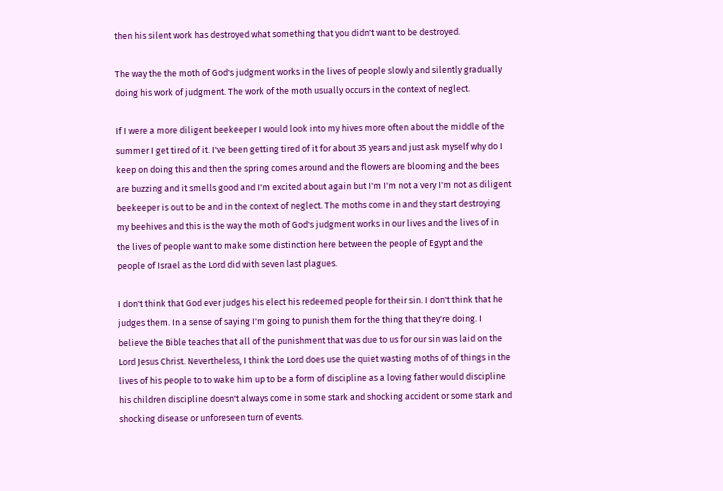then his silent work has destroyed what something that you didn't want to be destroyed.

The way the the moth of God's judgment works in the lives of people slowly and silently gradually doing his work of judgment. The work of the moth usually occurs in the context of neglect.

If I were a more diligent beekeeper I would look into my hives more often about the middle of the summer I get tired of it. I've been getting tired of it for about 35 years and just ask myself why do I keep on doing this and then the spring comes around and the flowers are blooming and the bees are buzzing and it smells good and I'm excited about again but I'm I'm not a very I'm not as diligent beekeeper is out to be and in the context of neglect. The moths come in and they start destroying my beehives and this is the way the moth of God's judgment works in our lives and the lives of in the lives of people want to make some distinction here between the people of Egypt and the people of Israel as the Lord did with seven last plagues.

I don't think that God ever judges his elect his redeemed people for their sin. I don't think that he judges them. In a sense of saying I'm going to punish them for the thing that they're doing. I believe the Bible teaches that all of the punishment that was due to us for our sin was laid on the Lord Jesus Christ. Nevertheless, I think the Lord does use the quiet wasting moths of of things in the lives of his people to to wake him up to be a form of discipline as a loving father would discipline his children discipline doesn't always come in some stark and shocking accident or some stark and shocking disease or unforeseen turn of events.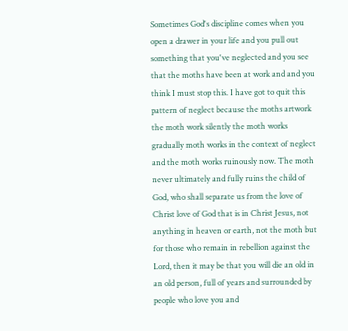Sometimes God's discipline comes when you open a drawer in your life and you pull out something that you've neglected and you see that the moths have been at work and and you think I must stop this. I have got to quit this pattern of neglect because the moths artwork the moth work silently the moth works gradually moth works in the context of neglect and the moth works ruinously now. The moth never ultimately and fully ruins the child of God, who shall separate us from the love of Christ love of God that is in Christ Jesus, not anything in heaven or earth, not the moth but for those who remain in rebellion against the Lord, then it may be that you will die an old in an old person, full of years and surrounded by people who love you and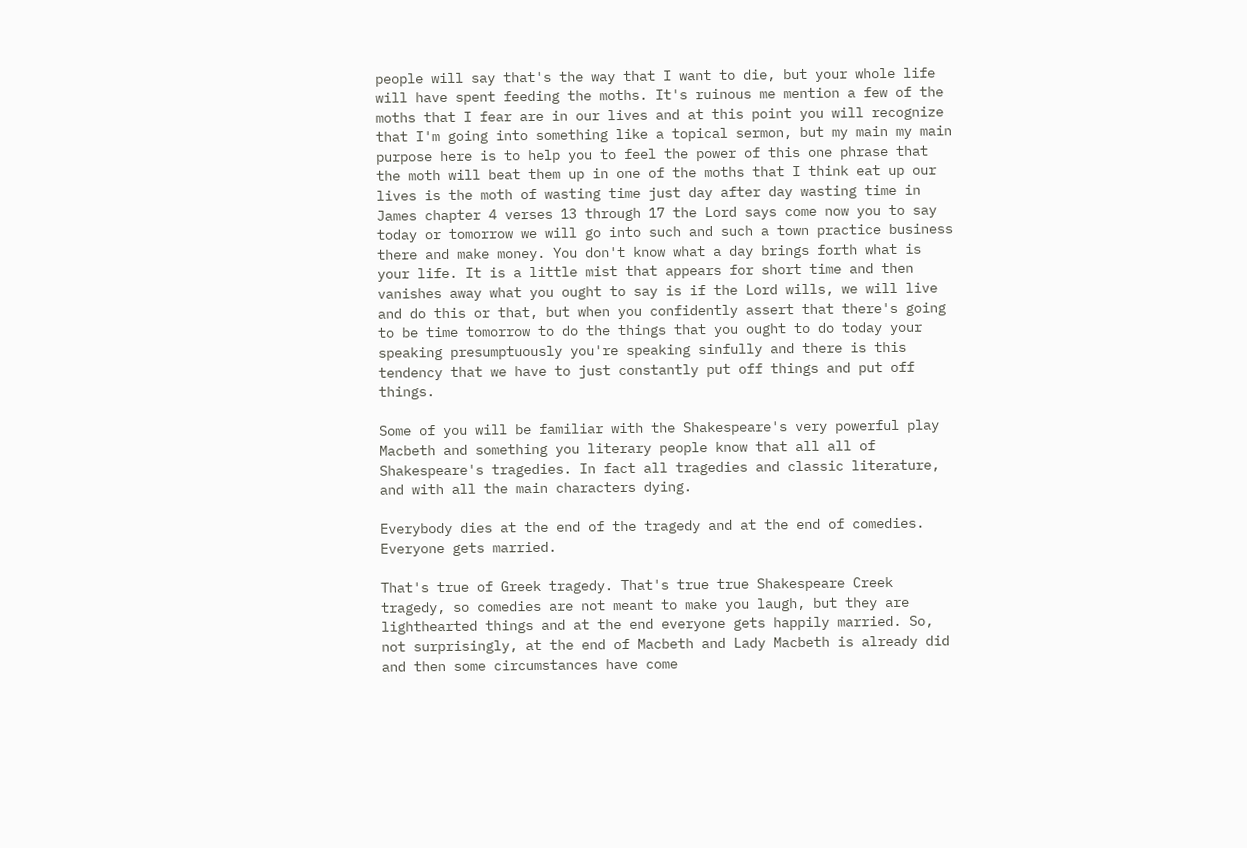people will say that's the way that I want to die, but your whole life will have spent feeding the moths. It's ruinous me mention a few of the moths that I fear are in our lives and at this point you will recognize that I'm going into something like a topical sermon, but my main my main purpose here is to help you to feel the power of this one phrase that the moth will beat them up in one of the moths that I think eat up our lives is the moth of wasting time just day after day wasting time in James chapter 4 verses 13 through 17 the Lord says come now you to say today or tomorrow we will go into such and such a town practice business there and make money. You don't know what a day brings forth what is your life. It is a little mist that appears for short time and then vanishes away what you ought to say is if the Lord wills, we will live and do this or that, but when you confidently assert that there's going to be time tomorrow to do the things that you ought to do today your speaking presumptuously you're speaking sinfully and there is this tendency that we have to just constantly put off things and put off things.

Some of you will be familiar with the Shakespeare's very powerful play Macbeth and something you literary people know that all all of Shakespeare's tragedies. In fact all tragedies and classic literature, and with all the main characters dying.

Everybody dies at the end of the tragedy and at the end of comedies. Everyone gets married.

That's true of Greek tragedy. That's true true Shakespeare Creek tragedy, so comedies are not meant to make you laugh, but they are lighthearted things and at the end everyone gets happily married. So, not surprisingly, at the end of Macbeth and Lady Macbeth is already did and then some circumstances have come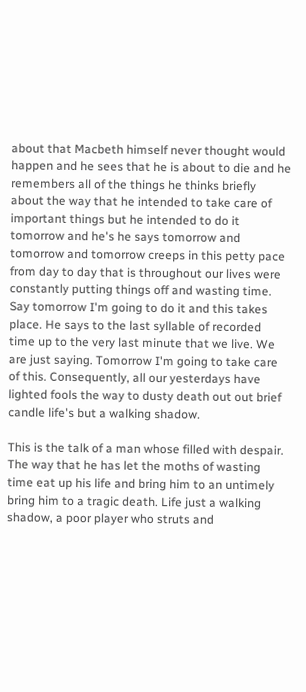about that Macbeth himself never thought would happen and he sees that he is about to die and he remembers all of the things he thinks briefly about the way that he intended to take care of important things but he intended to do it tomorrow and he's he says tomorrow and tomorrow and tomorrow creeps in this petty pace from day to day that is throughout our lives were constantly putting things off and wasting time. Say tomorrow I'm going to do it and this takes place. He says to the last syllable of recorded time up to the very last minute that we live. We are just saying. Tomorrow I'm going to take care of this. Consequently, all our yesterdays have lighted fools the way to dusty death out out brief candle life's but a walking shadow.

This is the talk of a man whose filled with despair. The way that he has let the moths of wasting time eat up his life and bring him to an untimely bring him to a tragic death. Life just a walking shadow, a poor player who struts and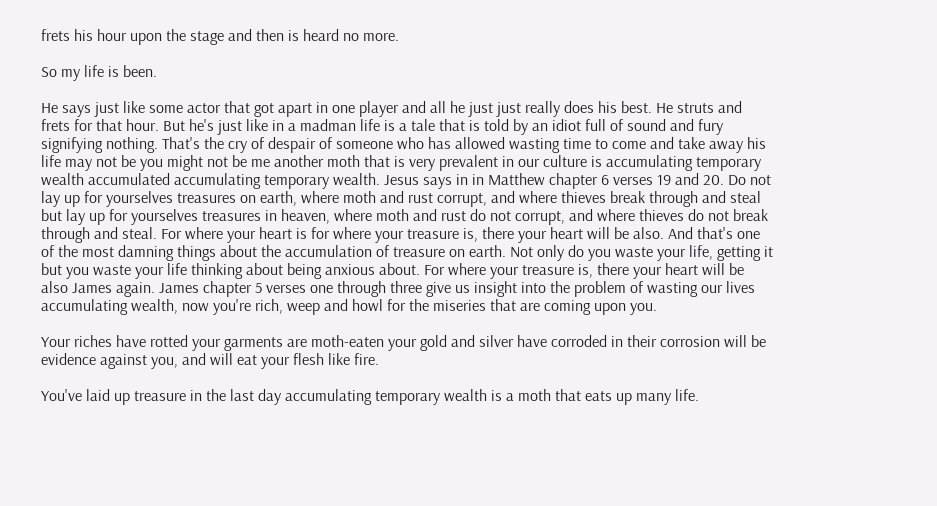frets his hour upon the stage and then is heard no more.

So my life is been.

He says just like some actor that got apart in one player and all he just just really does his best. He struts and frets for that hour. But he's just like in a madman life is a tale that is told by an idiot full of sound and fury signifying nothing. That's the cry of despair of someone who has allowed wasting time to come and take away his life may not be you might not be me another moth that is very prevalent in our culture is accumulating temporary wealth accumulated accumulating temporary wealth. Jesus says in in Matthew chapter 6 verses 19 and 20. Do not lay up for yourselves treasures on earth, where moth and rust corrupt, and where thieves break through and steal but lay up for yourselves treasures in heaven, where moth and rust do not corrupt, and where thieves do not break through and steal. For where your heart is for where your treasure is, there your heart will be also. And that's one of the most damning things about the accumulation of treasure on earth. Not only do you waste your life, getting it but you waste your life thinking about being anxious about. For where your treasure is, there your heart will be also James again. James chapter 5 verses one through three give us insight into the problem of wasting our lives accumulating wealth, now you're rich, weep and howl for the miseries that are coming upon you.

Your riches have rotted your garments are moth-eaten your gold and silver have corroded in their corrosion will be evidence against you, and will eat your flesh like fire.

You've laid up treasure in the last day accumulating temporary wealth is a moth that eats up many life.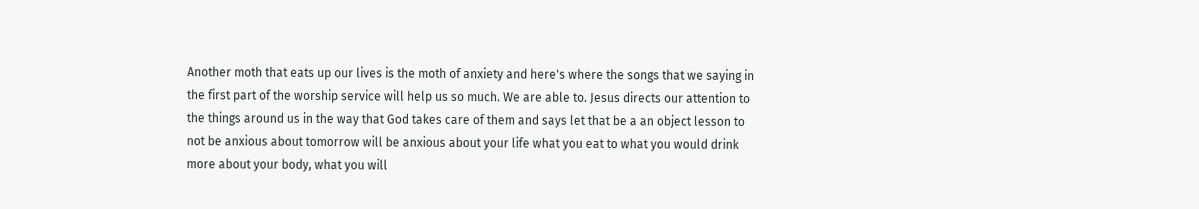Another moth that eats up our lives is the moth of anxiety and here's where the songs that we saying in the first part of the worship service will help us so much. We are able to. Jesus directs our attention to the things around us in the way that God takes care of them and says let that be a an object lesson to not be anxious about tomorrow will be anxious about your life what you eat to what you would drink more about your body, what you will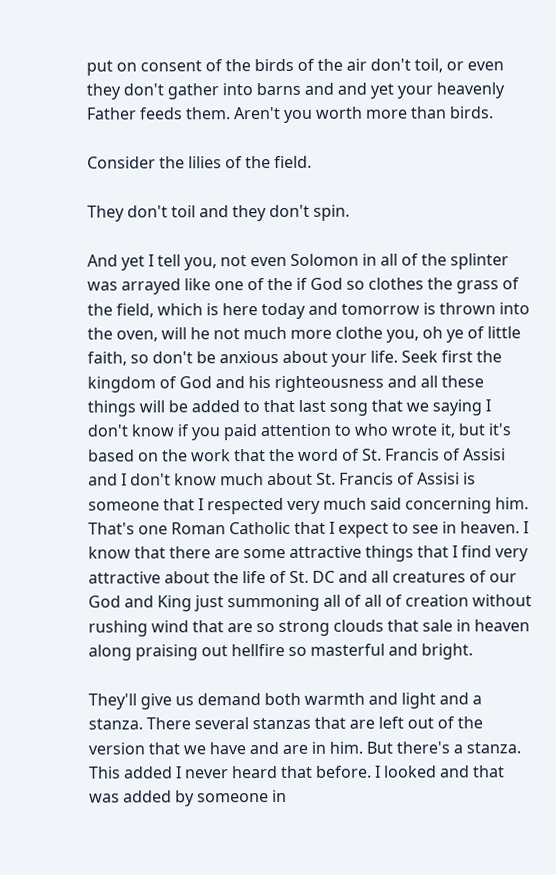put on consent of the birds of the air don't toil, or even they don't gather into barns and and yet your heavenly Father feeds them. Aren't you worth more than birds.

Consider the lilies of the field.

They don't toil and they don't spin.

And yet I tell you, not even Solomon in all of the splinter was arrayed like one of the if God so clothes the grass of the field, which is here today and tomorrow is thrown into the oven, will he not much more clothe you, oh ye of little faith, so don't be anxious about your life. Seek first the kingdom of God and his righteousness and all these things will be added to that last song that we saying I don't know if you paid attention to who wrote it, but it's based on the work that the word of St. Francis of Assisi and I don't know much about St. Francis of Assisi is someone that I respected very much said concerning him. That's one Roman Catholic that I expect to see in heaven. I know that there are some attractive things that I find very attractive about the life of St. DC and all creatures of our God and King just summoning all of all of creation without rushing wind that are so strong clouds that sale in heaven along praising out hellfire so masterful and bright.

They'll give us demand both warmth and light and a stanza. There several stanzas that are left out of the version that we have and are in him. But there's a stanza. This added I never heard that before. I looked and that was added by someone in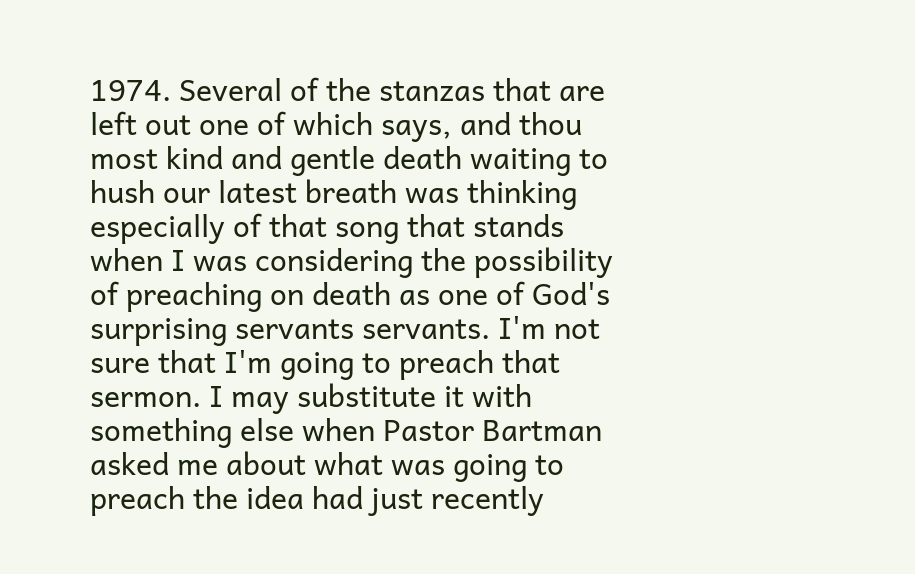1974. Several of the stanzas that are left out one of which says, and thou most kind and gentle death waiting to hush our latest breath was thinking especially of that song that stands when I was considering the possibility of preaching on death as one of God's surprising servants servants. I'm not sure that I'm going to preach that sermon. I may substitute it with something else when Pastor Bartman asked me about what was going to preach the idea had just recently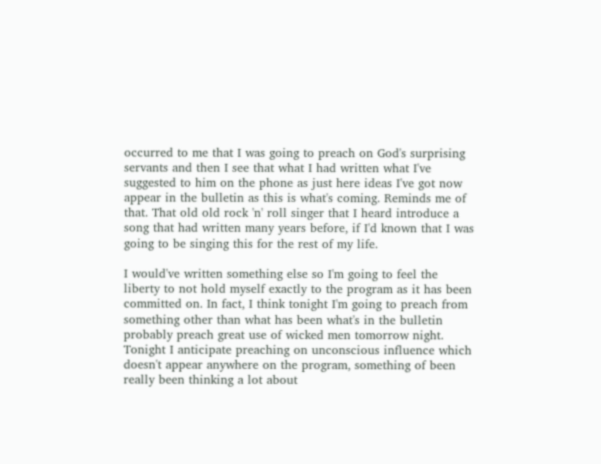occurred to me that I was going to preach on God's surprising servants and then I see that what I had written what I've suggested to him on the phone as just here ideas I've got now appear in the bulletin as this is what's coming. Reminds me of that. That old old rock 'n' roll singer that I heard introduce a song that had written many years before, if I'd known that I was going to be singing this for the rest of my life.

I would've written something else so I'm going to feel the liberty to not hold myself exactly to the program as it has been committed on. In fact, I think tonight I'm going to preach from something other than what has been what's in the bulletin probably preach great use of wicked men tomorrow night. Tonight I anticipate preaching on unconscious influence which doesn't appear anywhere on the program, something of been really been thinking a lot about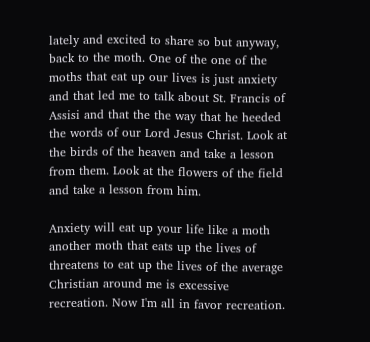lately and excited to share so but anyway, back to the moth. One of the one of the moths that eat up our lives is just anxiety and that led me to talk about St. Francis of Assisi and that the the way that he heeded the words of our Lord Jesus Christ. Look at the birds of the heaven and take a lesson from them. Look at the flowers of the field and take a lesson from him.

Anxiety will eat up your life like a moth another moth that eats up the lives of threatens to eat up the lives of the average Christian around me is excessive recreation. Now I'm all in favor recreation.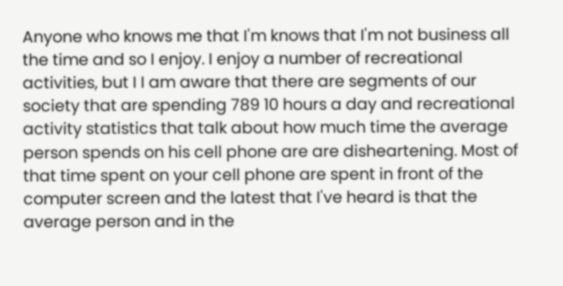Anyone who knows me that I'm knows that I'm not business all the time and so I enjoy. I enjoy a number of recreational activities, but I I am aware that there are segments of our society that are spending 789 10 hours a day and recreational activity statistics that talk about how much time the average person spends on his cell phone are are disheartening. Most of that time spent on your cell phone are spent in front of the computer screen and the latest that I've heard is that the average person and in the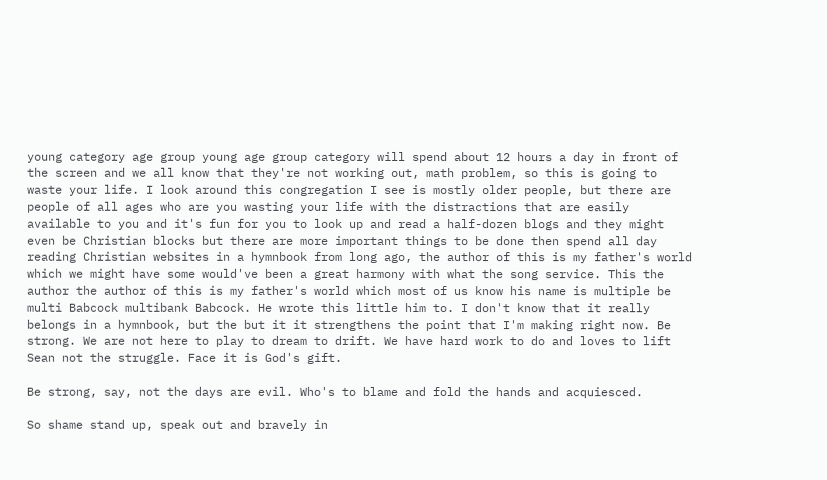young category age group young age group category will spend about 12 hours a day in front of the screen and we all know that they're not working out, math problem, so this is going to waste your life. I look around this congregation I see is mostly older people, but there are people of all ages who are you wasting your life with the distractions that are easily available to you and it's fun for you to look up and read a half-dozen blogs and they might even be Christian blocks but there are more important things to be done then spend all day reading Christian websites in a hymnbook from long ago, the author of this is my father's world which we might have some would've been a great harmony with what the song service. This the author the author of this is my father's world which most of us know his name is multiple be multi Babcock multibank Babcock. He wrote this little him to. I don't know that it really belongs in a hymnbook, but the but it it strengthens the point that I'm making right now. Be strong. We are not here to play to dream to drift. We have hard work to do and loves to lift Sean not the struggle. Face it is God's gift.

Be strong, say, not the days are evil. Who's to blame and fold the hands and acquiesced.

So shame stand up, speak out and bravely in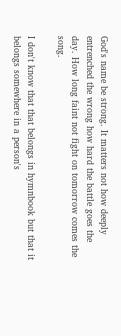God's name be strong. It matters not how deeply entrenched the wrong how hard the battle goes the day. How long faint not fight on tomorrow comes the song.

I don't know that that belongs in hymnbook but that it belongs somewhere in a person's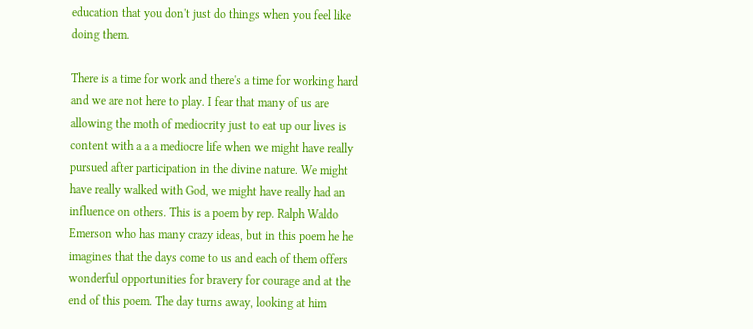education that you don't just do things when you feel like doing them.

There is a time for work and there's a time for working hard and we are not here to play. I fear that many of us are allowing the moth of mediocrity just to eat up our lives is content with a a a mediocre life when we might have really pursued after participation in the divine nature. We might have really walked with God, we might have really had an influence on others. This is a poem by rep. Ralph Waldo Emerson who has many crazy ideas, but in this poem he he imagines that the days come to us and each of them offers wonderful opportunities for bravery for courage and at the end of this poem. The day turns away, looking at him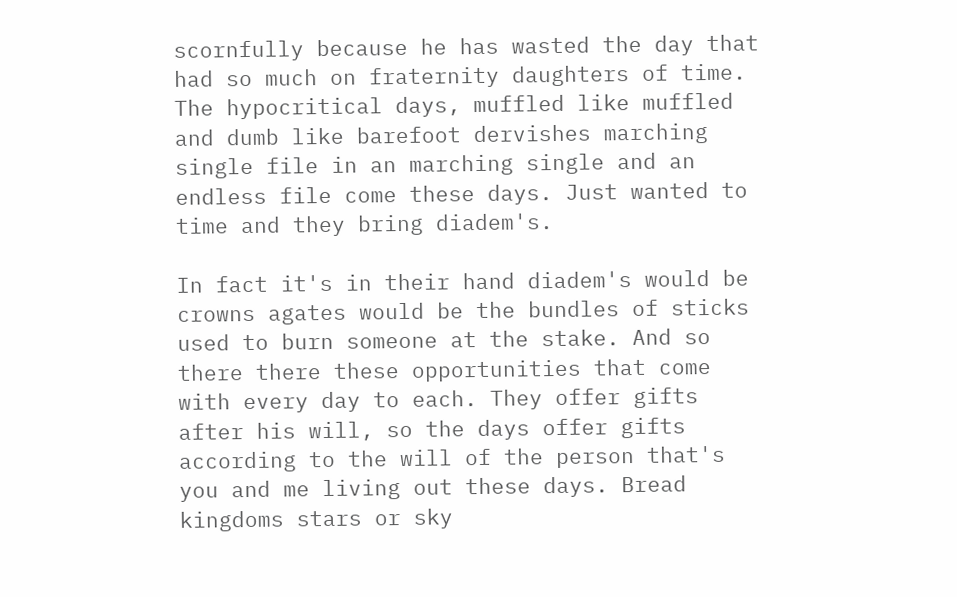scornfully because he has wasted the day that had so much on fraternity daughters of time. The hypocritical days, muffled like muffled and dumb like barefoot dervishes marching single file in an marching single and an endless file come these days. Just wanted to time and they bring diadem's.

In fact it's in their hand diadem's would be crowns agates would be the bundles of sticks used to burn someone at the stake. And so there there these opportunities that come with every day to each. They offer gifts after his will, so the days offer gifts according to the will of the person that's you and me living out these days. Bread kingdoms stars or sky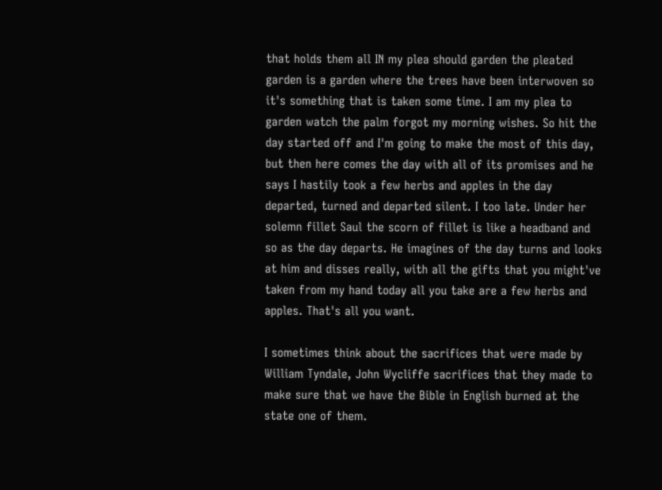that holds them all IN my plea should garden the pleated garden is a garden where the trees have been interwoven so it's something that is taken some time. I am my plea to garden watch the palm forgot my morning wishes. So hit the day started off and I'm going to make the most of this day, but then here comes the day with all of its promises and he says I hastily took a few herbs and apples in the day departed, turned and departed silent. I too late. Under her solemn fillet Saul the scorn of fillet is like a headband and so as the day departs. He imagines of the day turns and looks at him and disses really, with all the gifts that you might've taken from my hand today all you take are a few herbs and apples. That's all you want.

I sometimes think about the sacrifices that were made by William Tyndale, John Wycliffe sacrifices that they made to make sure that we have the Bible in English burned at the state one of them.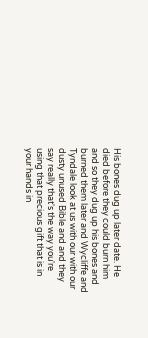His bones dug up later date. He died before they could burn him and so they dug up his bones and burned them later and Wycliffe and Tyndale look at us with our with our dusty unused Bible and and they say really that's the way you're using that precious gift that is in your hands in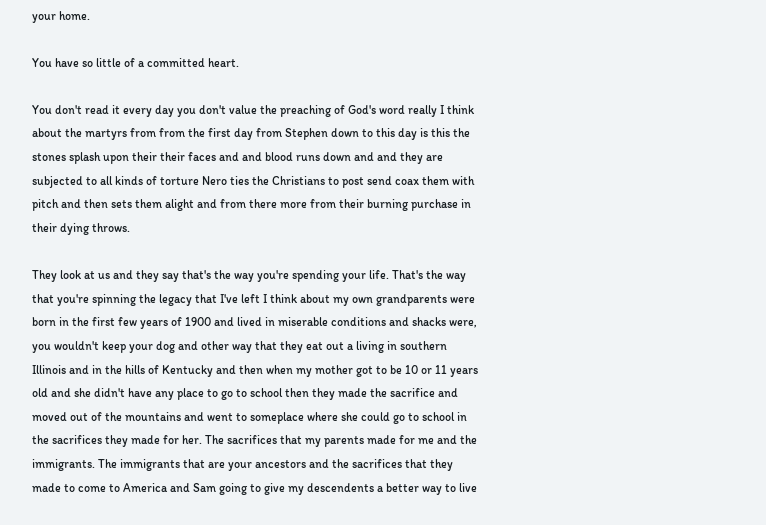your home.

You have so little of a committed heart.

You don't read it every day you don't value the preaching of God's word really I think about the martyrs from from the first day from Stephen down to this day is this the stones splash upon their their faces and and blood runs down and and they are subjected to all kinds of torture Nero ties the Christians to post send coax them with pitch and then sets them alight and from there more from their burning purchase in their dying throws.

They look at us and they say that's the way you're spending your life. That's the way that you're spinning the legacy that I've left I think about my own grandparents were born in the first few years of 1900 and lived in miserable conditions and shacks were, you wouldn't keep your dog and other way that they eat out a living in southern Illinois and in the hills of Kentucky and then when my mother got to be 10 or 11 years old and she didn't have any place to go to school then they made the sacrifice and moved out of the mountains and went to someplace where she could go to school in the sacrifices they made for her. The sacrifices that my parents made for me and the immigrants. The immigrants that are your ancestors and the sacrifices that they made to come to America and Sam going to give my descendents a better way to live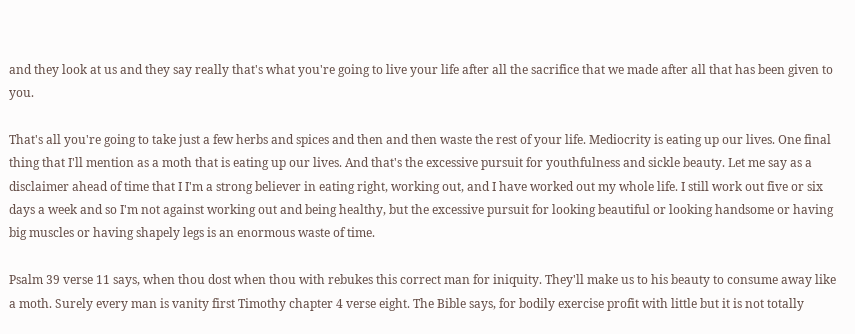and they look at us and they say really that's what you're going to live your life after all the sacrifice that we made after all that has been given to you.

That's all you're going to take just a few herbs and spices and then and then waste the rest of your life. Mediocrity is eating up our lives. One final thing that I'll mention as a moth that is eating up our lives. And that's the excessive pursuit for youthfulness and sickle beauty. Let me say as a disclaimer ahead of time that I I'm a strong believer in eating right, working out, and I have worked out my whole life. I still work out five or six days a week and so I'm not against working out and being healthy, but the excessive pursuit for looking beautiful or looking handsome or having big muscles or having shapely legs is an enormous waste of time.

Psalm 39 verse 11 says, when thou dost when thou with rebukes this correct man for iniquity. They'll make us to his beauty to consume away like a moth. Surely every man is vanity first Timothy chapter 4 verse eight. The Bible says, for bodily exercise profit with little but it is not totally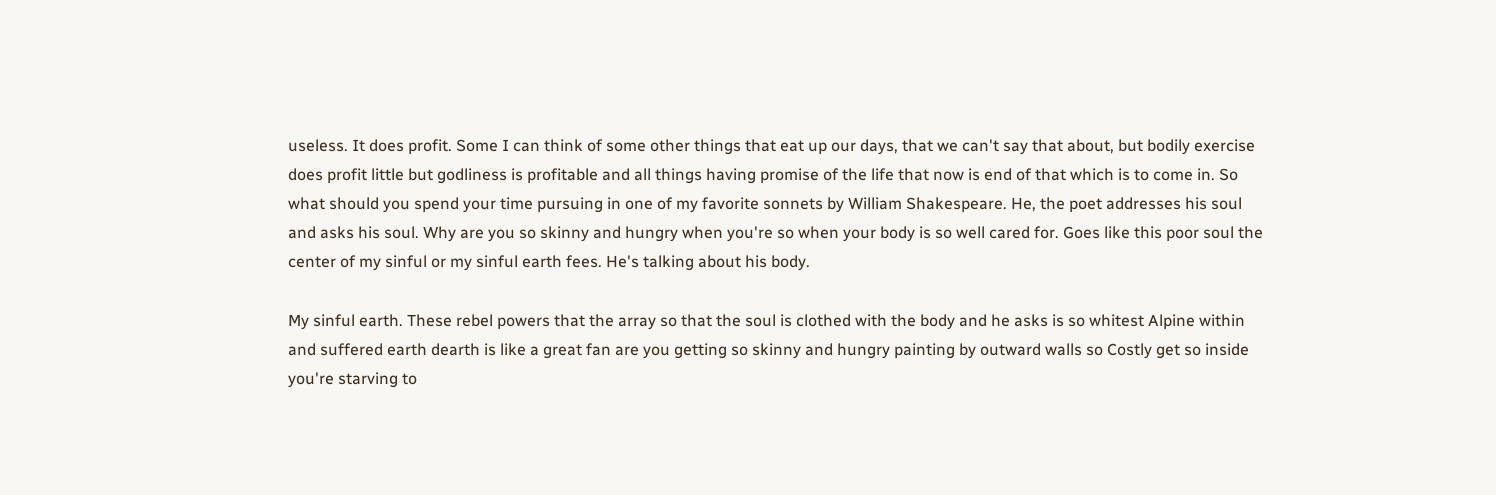useless. It does profit. Some I can think of some other things that eat up our days, that we can't say that about, but bodily exercise does profit little but godliness is profitable and all things having promise of the life that now is end of that which is to come in. So what should you spend your time pursuing in one of my favorite sonnets by William Shakespeare. He, the poet addresses his soul and asks his soul. Why are you so skinny and hungry when you're so when your body is so well cared for. Goes like this poor soul the center of my sinful or my sinful earth fees. He's talking about his body.

My sinful earth. These rebel powers that the array so that the soul is clothed with the body and he asks is so whitest Alpine within and suffered earth dearth is like a great fan are you getting so skinny and hungry painting by outward walls so Costly get so inside you're starving to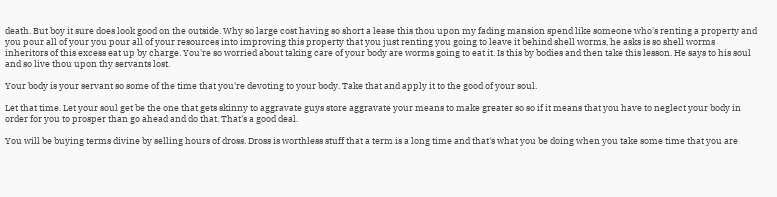death. But boy it sure does look good on the outside. Why so large cost having so short a lease this thou upon my fading mansion spend like someone who's renting a property and you pour all of your you pour all of your resources into improving this property that you just renting you going to leave it behind shell worms, he asks is so shell worms inheritors of this excess eat up by charge. You're so worried about taking care of your body are worms going to eat it. Is this by bodies and then take this lesson. He says to his soul and so live thou upon thy servants lost.

Your body is your servant so some of the time that you're devoting to your body. Take that and apply it to the good of your soul.

Let that time. Let your soul get be the one that gets skinny to aggravate guys store aggravate your means to make greater so so if it means that you have to neglect your body in order for you to prosper than go ahead and do that. That's a good deal.

You will be buying terms divine by selling hours of dross. Dross is worthless stuff that a term is a long time and that's what you be doing when you take some time that you are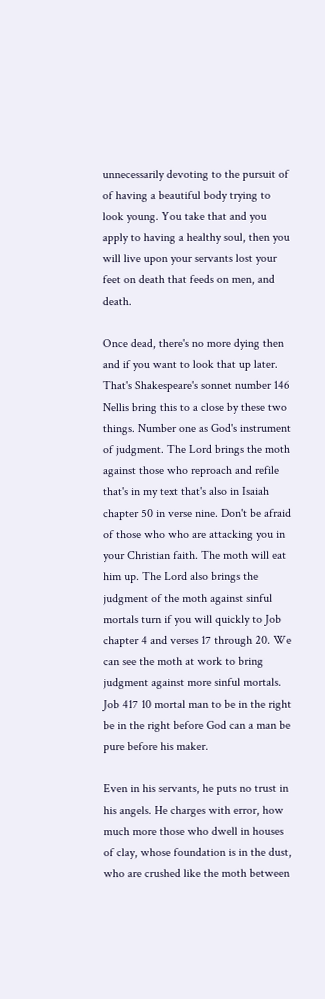unnecessarily devoting to the pursuit of of having a beautiful body trying to look young. You take that and you apply to having a healthy soul, then you will live upon your servants lost your feet on death that feeds on men, and death.

Once dead, there's no more dying then and if you want to look that up later. That's Shakespeare's sonnet number 146 Nellis bring this to a close by these two things. Number one as God's instrument of judgment. The Lord brings the moth against those who reproach and refile that's in my text that's also in Isaiah chapter 50 in verse nine. Don't be afraid of those who who are attacking you in your Christian faith. The moth will eat him up. The Lord also brings the judgment of the moth against sinful mortals turn if you will quickly to Job chapter 4 and verses 17 through 20. We can see the moth at work to bring judgment against more sinful mortals. Job 417 10 mortal man to be in the right be in the right before God can a man be pure before his maker.

Even in his servants, he puts no trust in his angels. He charges with error, how much more those who dwell in houses of clay, whose foundation is in the dust, who are crushed like the moth between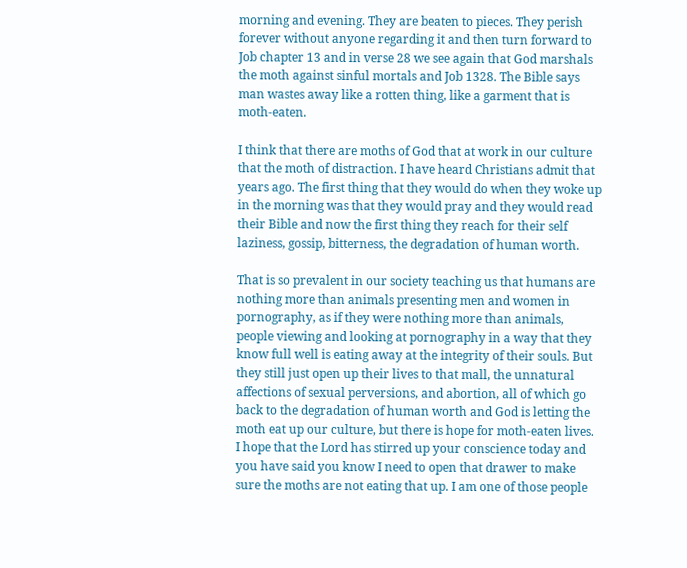morning and evening. They are beaten to pieces. They perish forever without anyone regarding it and then turn forward to Job chapter 13 and in verse 28 we see again that God marshals the moth against sinful mortals and Job 1328. The Bible says man wastes away like a rotten thing, like a garment that is moth-eaten.

I think that there are moths of God that at work in our culture that the moth of distraction. I have heard Christians admit that years ago. The first thing that they would do when they woke up in the morning was that they would pray and they would read their Bible and now the first thing they reach for their self laziness, gossip, bitterness, the degradation of human worth.

That is so prevalent in our society teaching us that humans are nothing more than animals presenting men and women in pornography, as if they were nothing more than animals, people viewing and looking at pornography in a way that they know full well is eating away at the integrity of their souls. But they still just open up their lives to that mall, the unnatural affections of sexual perversions, and abortion, all of which go back to the degradation of human worth and God is letting the moth eat up our culture, but there is hope for moth-eaten lives. I hope that the Lord has stirred up your conscience today and you have said you know I need to open that drawer to make sure the moths are not eating that up. I am one of those people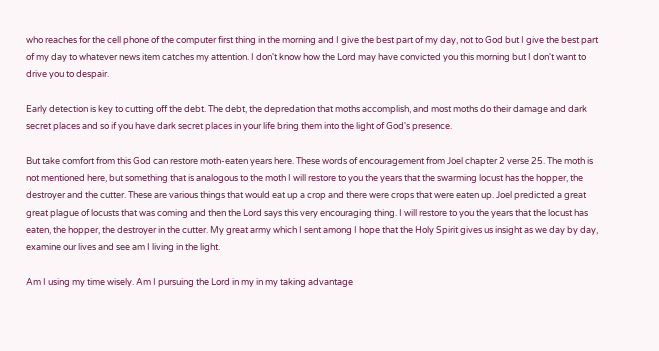who reaches for the cell phone of the computer first thing in the morning and I give the best part of my day, not to God but I give the best part of my day to whatever news item catches my attention. I don't know how the Lord may have convicted you this morning but I don't want to drive you to despair.

Early detection is key to cutting off the debt. The debt, the depredation that moths accomplish, and most moths do their damage and dark secret places and so if you have dark secret places in your life bring them into the light of God's presence.

But take comfort from this God can restore moth-eaten years here. These words of encouragement from Joel chapter 2 verse 25. The moth is not mentioned here, but something that is analogous to the moth I will restore to you the years that the swarming locust has the hopper, the destroyer and the cutter. These are various things that would eat up a crop and there were crops that were eaten up. Joel predicted a great great plague of locusts that was coming and then the Lord says this very encouraging thing. I will restore to you the years that the locust has eaten, the hopper, the destroyer in the cutter. My great army which I sent among I hope that the Holy Spirit gives us insight as we day by day, examine our lives and see am I living in the light.

Am I using my time wisely. Am I pursuing the Lord in my in my taking advantage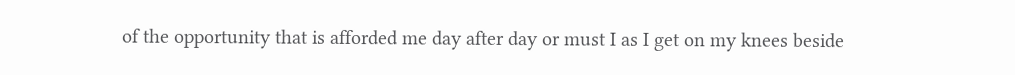of the opportunity that is afforded me day after day or must I as I get on my knees beside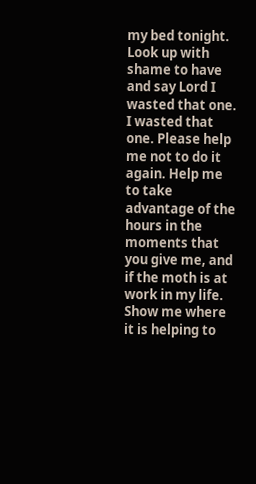my bed tonight. Look up with shame to have and say Lord I wasted that one. I wasted that one. Please help me not to do it again. Help me to take advantage of the hours in the moments that you give me, and if the moth is at work in my life. Show me where it is helping to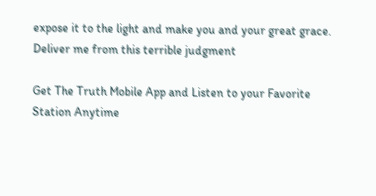expose it to the light and make you and your great grace. Deliver me from this terrible judgment

Get The Truth Mobile App and Listen to your Favorite Station Anytime